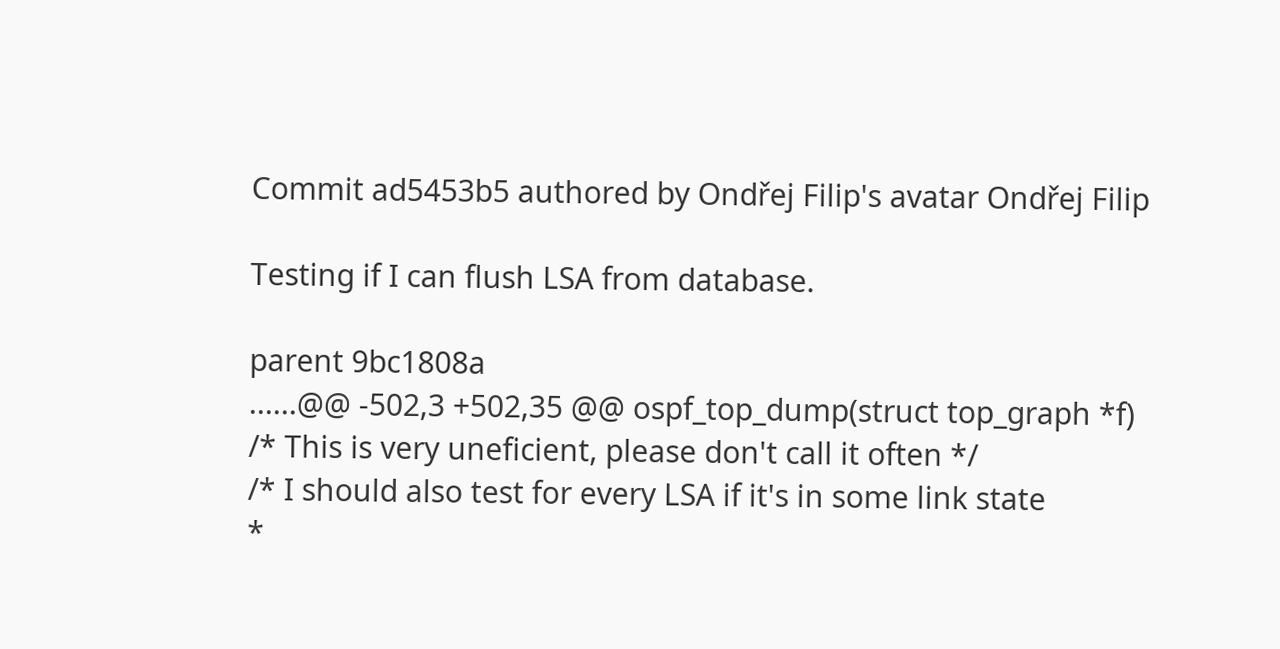Commit ad5453b5 authored by Ondřej Filip's avatar Ondřej Filip

Testing if I can flush LSA from database.

parent 9bc1808a
......@@ -502,3 +502,35 @@ ospf_top_dump(struct top_graph *f)
/* This is very uneficient, please don't call it often */
/* I should also test for every LSA if it's in some link state
*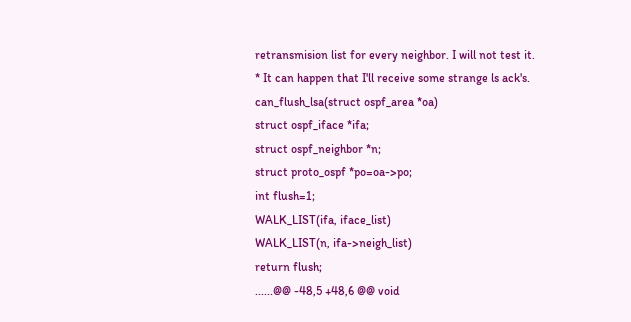retransmision list for every neighbor. I will not test it.
* It can happen that I'll receive some strange ls ack's.
can_flush_lsa(struct ospf_area *oa)
struct ospf_iface *ifa;
struct ospf_neighbor *n;
struct proto_ospf *po=oa->po;
int flush=1;
WALK_LIST(ifa, iface_list)
WALK_LIST(n, ifa->neigh_list)
return flush;
......@@ -48,5 +48,6 @@ void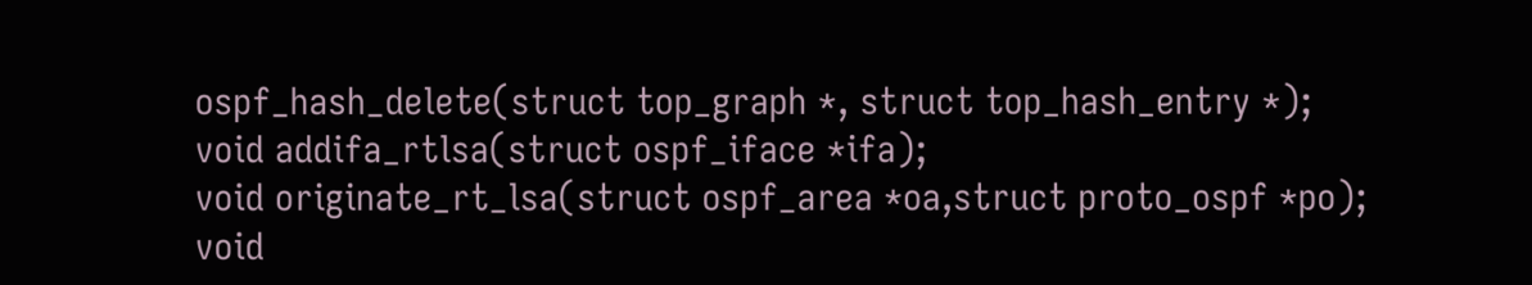ospf_hash_delete(struct top_graph *, struct top_hash_entry *);
void addifa_rtlsa(struct ospf_iface *ifa);
void originate_rt_lsa(struct ospf_area *oa,struct proto_ospf *po);
void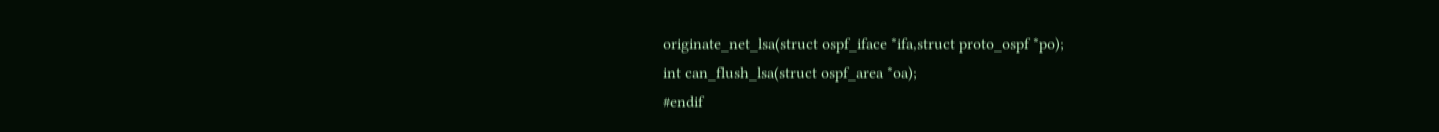originate_net_lsa(struct ospf_iface *ifa,struct proto_ospf *po);
int can_flush_lsa(struct ospf_area *oa);
#endif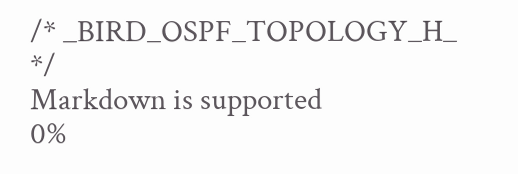/* _BIRD_OSPF_TOPOLOGY_H_ */
Markdown is supported
0%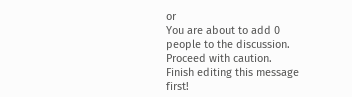or
You are about to add 0 people to the discussion. Proceed with caution.
Finish editing this message first!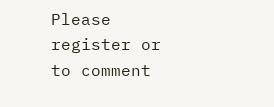Please register or to comment